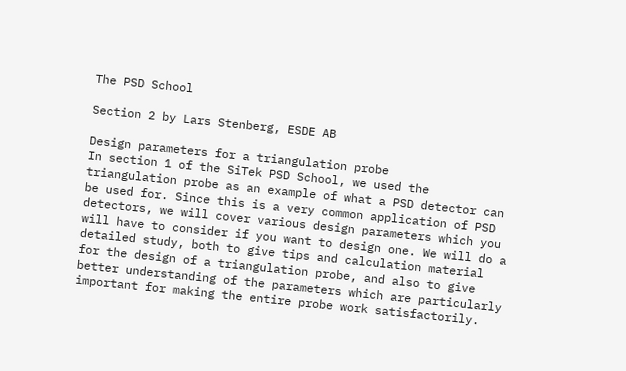The PSD School

Section 2 by Lars Stenberg, ESDE AB

Design parameters for a triangulation probe
In section 1 of the SiTek PSD School, we used the triangulation probe as an example of what a PSD detector can be used for. Since this is a very common application of PSD detectors, we will cover various design parameters which you will have to consider if you want to design one. We will do a detailed study, both to give tips and calculation material for the design of a triangulation probe, and also to give better understanding of the parameters which are particularly important for making the entire probe work satisfactorily.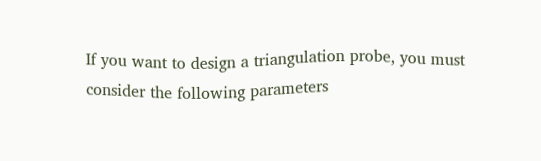If you want to design a triangulation probe, you must consider the following parameters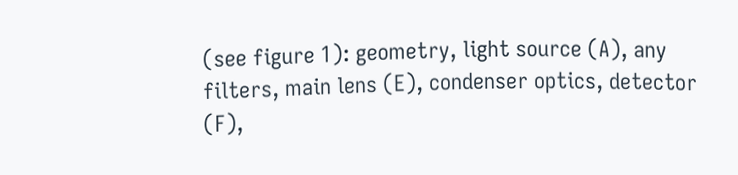(see figure 1): geometry, light source (A), any filters, main lens (E), condenser optics, detector (F),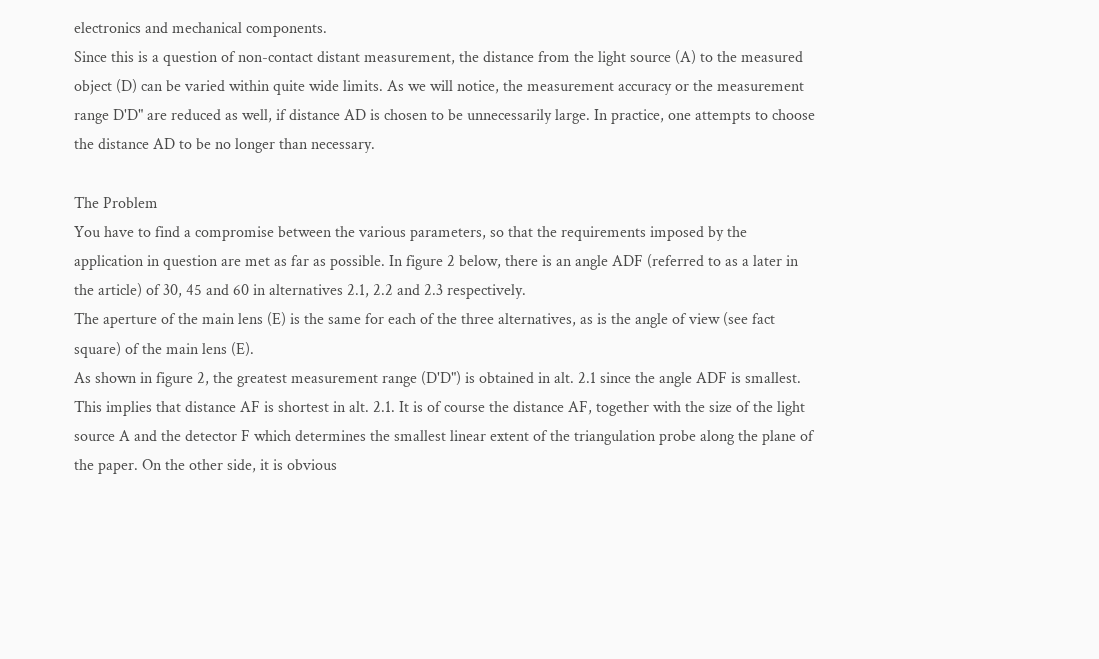electronics and mechanical components.
Since this is a question of non-contact distant measurement, the distance from the light source (A) to the measured object (D) can be varied within quite wide limits. As we will notice, the measurement accuracy or the measurement range D'D" are reduced as well, if distance AD is chosen to be unnecessarily large. In practice, one attempts to choose the distance AD to be no longer than necessary.

The Problem
You have to find a compromise between the various parameters, so that the requirements imposed by the application in question are met as far as possible. In figure 2 below, there is an angle ADF (referred to as a later in the article) of 30, 45 and 60 in alternatives 2.1, 2.2 and 2.3 respectively.
The aperture of the main lens (E) is the same for each of the three alternatives, as is the angle of view (see fact square) of the main lens (E).
As shown in figure 2, the greatest measurement range (D'D") is obtained in alt. 2.1 since the angle ADF is smallest. This implies that distance AF is shortest in alt. 2.1. It is of course the distance AF, together with the size of the light source A and the detector F which determines the smallest linear extent of the triangulation probe along the plane of the paper. On the other side, it is obvious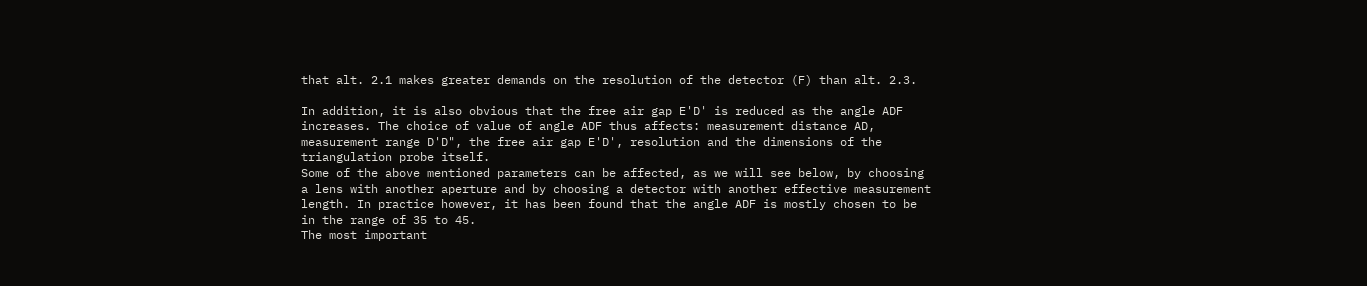that alt. 2.1 makes greater demands on the resolution of the detector (F) than alt. 2.3.

In addition, it is also obvious that the free air gap E'D' is reduced as the angle ADF increases. The choice of value of angle ADF thus affects: measurement distance AD, measurement range D'D", the free air gap E'D', resolution and the dimensions of the triangulation probe itself.
Some of the above mentioned parameters can be affected, as we will see below, by choosing a lens with another aperture and by choosing a detector with another effective measurement length. In practice however, it has been found that the angle ADF is mostly chosen to be in the range of 35 to 45.
The most important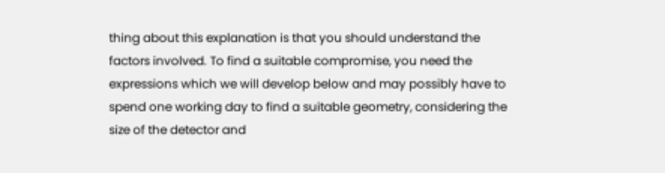thing about this explanation is that you should understand the factors involved. To find a suitable compromise, you need the expressions which we will develop below and may possibly have to spend one working day to find a suitable geometry, considering the size of the detector and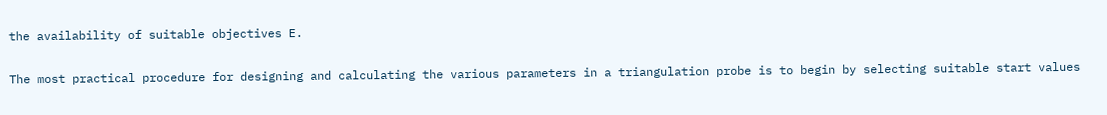the availability of suitable objectives E.

The most practical procedure for designing and calculating the various parameters in a triangulation probe is to begin by selecting suitable start values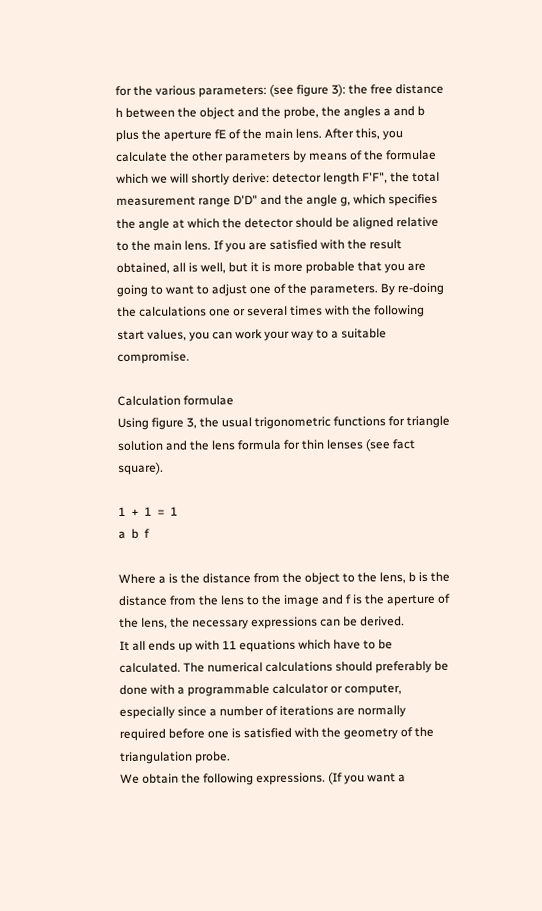for the various parameters: (see figure 3): the free distance h between the object and the probe, the angles a and b plus the aperture fE of the main lens. After this, you calculate the other parameters by means of the formulae which we will shortly derive: detector length F'F", the total measurement range D'D" and the angle g, which specifies the angle at which the detector should be aligned relative to the main lens. If you are satisfied with the result obtained, all is well, but it is more probable that you are going to want to adjust one of the parameters. By re-doing the calculations one or several times with the following start values, you can work your way to a suitable compromise.

Calculation formulae
Using figure 3, the usual trigonometric functions for triangle solution and the lens formula for thin lenses (see fact square).

1  +  1  =  1
a  b  f

Where a is the distance from the object to the lens, b is the distance from the lens to the image and f is the aperture of the lens, the necessary expressions can be derived.
It all ends up with 11 equations which have to be calculated. The numerical calculations should preferably be done with a programmable calculator or computer, especially since a number of iterations are normally required before one is satisfied with the geometry of the triangulation probe.
We obtain the following expressions. (If you want a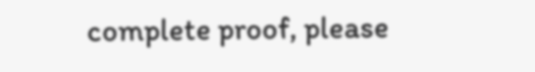complete proof, please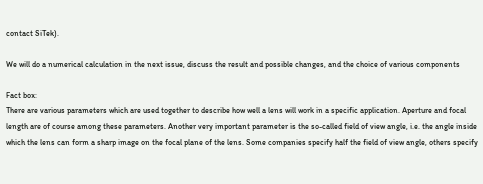contact SiTek).

We will do a numerical calculation in the next issue, discuss the result and possible changes, and the choice of various components

Fact box:
There are various parameters which are used together to describe how well a lens will work in a specific application. Aperture and focal length are of course among these parameters. Another very important parameter is the so-called field of view angle, i.e. the angle inside which the lens can form a sharp image on the focal plane of the lens. Some companies specify half the field of view angle, others specify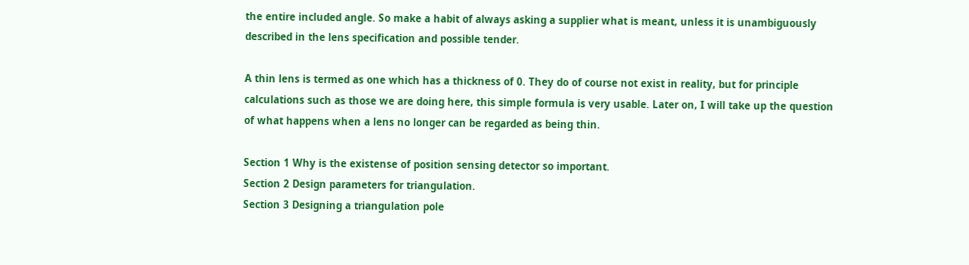the entire included angle. So make a habit of always asking a supplier what is meant, unless it is unambiguously described in the lens specification and possible tender.

A thin lens is termed as one which has a thickness of 0. They do of course not exist in reality, but for principle calculations such as those we are doing here, this simple formula is very usable. Later on, I will take up the question of what happens when a lens no longer can be regarded as being thin.

Section 1 Why is the existense of position sensing detector so important.
Section 2 Design parameters for triangulation.
Section 3 Designing a triangulation pole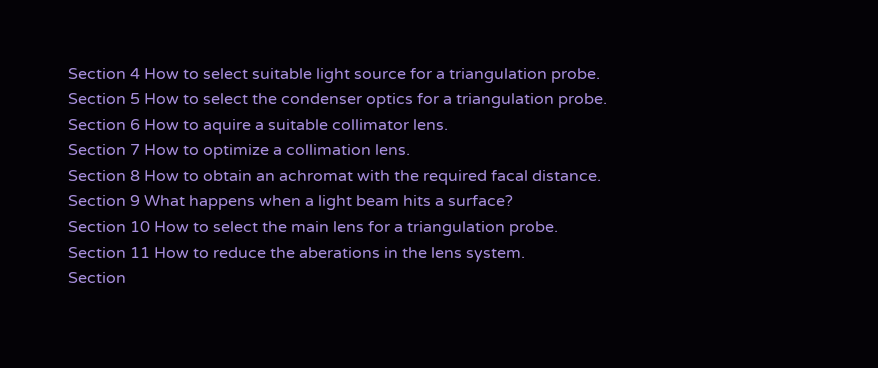Section 4 How to select suitable light source for a triangulation probe.
Section 5 How to select the condenser optics for a triangulation probe.
Section 6 How to aquire a suitable collimator lens.
Section 7 How to optimize a collimation lens.
Section 8 How to obtain an achromat with the required facal distance.
Section 9 What happens when a light beam hits a surface?
Section 10 How to select the main lens for a triangulation probe.
Section 11 How to reduce the aberations in the lens system.
Section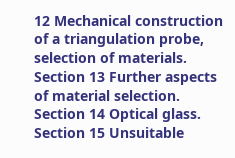12 Mechanical construction of a triangulation probe, selection of materials.
Section 13 Further aspects of material selection.
Section 14 Optical glass.
Section 15 Unsuitable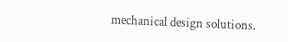mechanical design solutions.